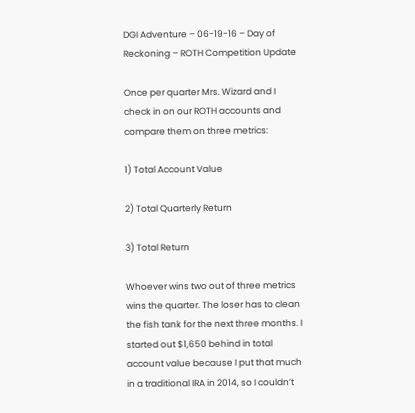DGI Adventure – 06-19-16 – Day of Reckoning – ROTH Competition Update

Once per quarter Mrs. Wizard and I check in on our ROTH accounts and compare them on three metrics:

1) Total Account Value

2) Total Quarterly Return

3) Total Return

Whoever wins two out of three metrics wins the quarter. The loser has to clean the fish tank for the next three months. I started out $1,650 behind in total account value because I put that much in a traditional IRA in 2014, so I couldn’t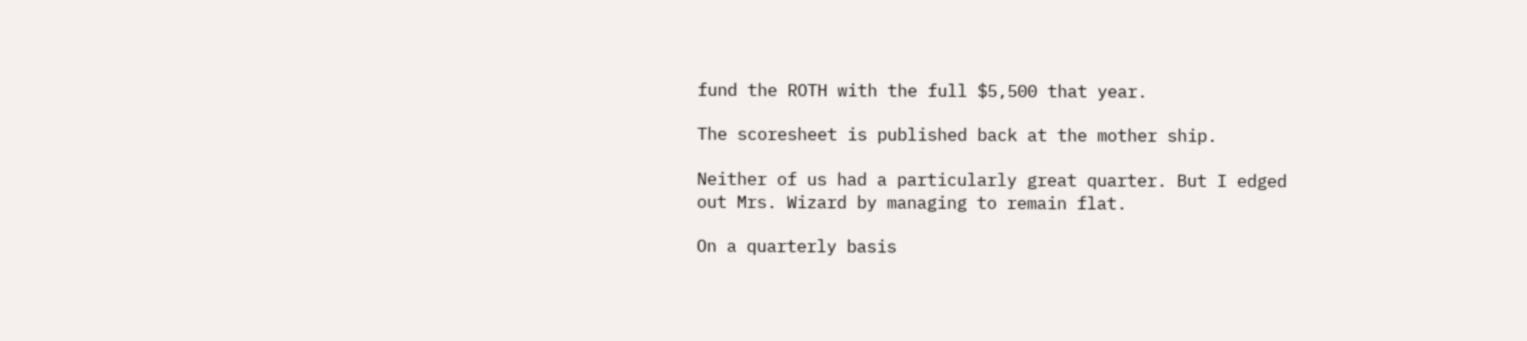fund the ROTH with the full $5,500 that year.

The scoresheet is published back at the mother ship.

Neither of us had a particularly great quarter. But I edged out Mrs. Wizard by managing to remain flat.

On a quarterly basis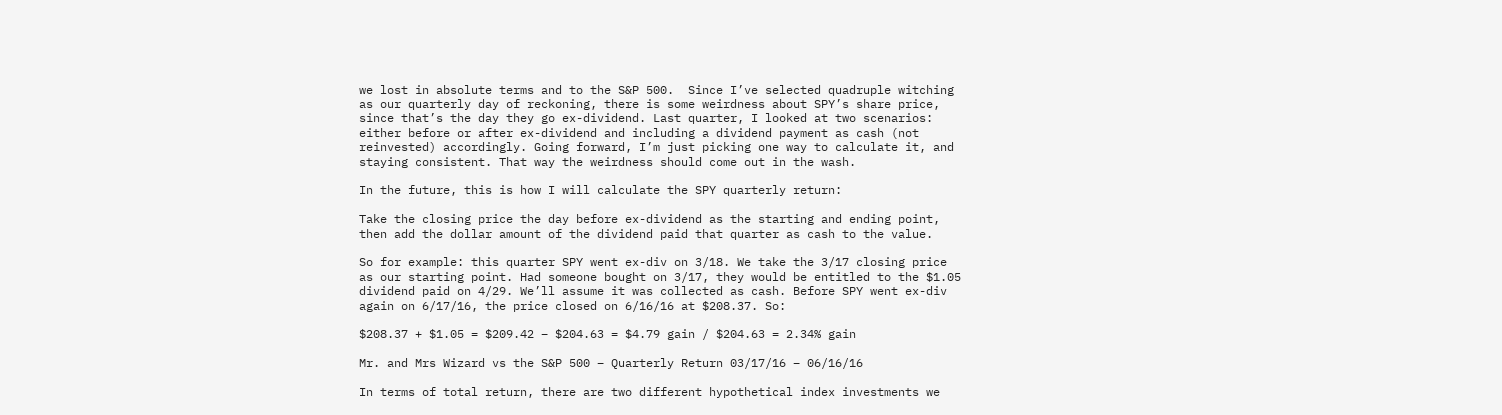we lost in absolute terms and to the S&P 500.  Since I’ve selected quadruple witching as our quarterly day of reckoning, there is some weirdness about SPY’s share price, since that’s the day they go ex-dividend. Last quarter, I looked at two scenarios: either before or after ex-dividend and including a dividend payment as cash (not reinvested) accordingly. Going forward, I’m just picking one way to calculate it, and staying consistent. That way the weirdness should come out in the wash.

In the future, this is how I will calculate the SPY quarterly return:

Take the closing price the day before ex-dividend as the starting and ending point, then add the dollar amount of the dividend paid that quarter as cash to the value.

So for example: this quarter SPY went ex-div on 3/18. We take the 3/17 closing price as our starting point. Had someone bought on 3/17, they would be entitled to the $1.05 dividend paid on 4/29. We’ll assume it was collected as cash. Before SPY went ex-div again on 6/17/16, the price closed on 6/16/16 at $208.37. So:

$208.37 + $1.05 = $209.42 – $204.63 = $4.79 gain / $204.63 = 2.34% gain

Mr. and Mrs Wizard vs the S&P 500 – Quarterly Return 03/17/16 – 06/16/16

In terms of total return, there are two different hypothetical index investments we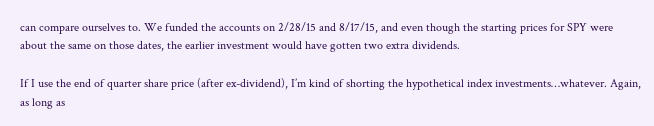can compare ourselves to. We funded the accounts on 2/28/15 and 8/17/15, and even though the starting prices for SPY were about the same on those dates, the earlier investment would have gotten two extra dividends.

If I use the end of quarter share price (after ex-dividend), I’m kind of shorting the hypothetical index investments…whatever. Again, as long as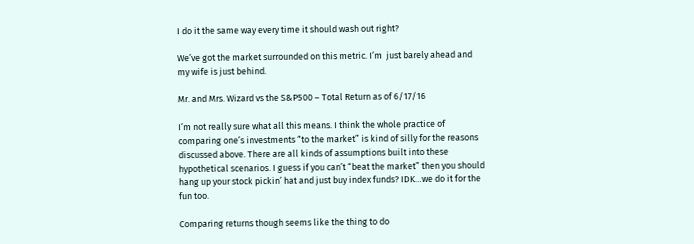I do it the same way every time it should wash out right?

We’ve got the market surrounded on this metric. I’m  just barely ahead and my wife is just behind.

Mr. and Mrs. Wizard vs the S&P500 – Total Return as of 6/17/16

I’m not really sure what all this means. I think the whole practice of comparing one’s investments “to the market” is kind of silly for the reasons discussed above. There are all kinds of assumptions built into these hypothetical scenarios. I guess if you can’t “beat the market” then you should hang up your stock pickin’ hat and just buy index funds? IDK…we do it for the fun too.

Comparing returns though seems like the thing to do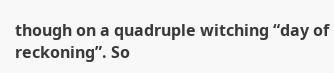though on a quadruple witching “day of reckoning”. So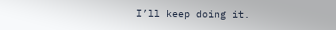I’ll keep doing it.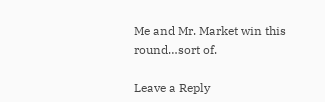Me and Mr. Market win this round…sort of.

Leave a Reply